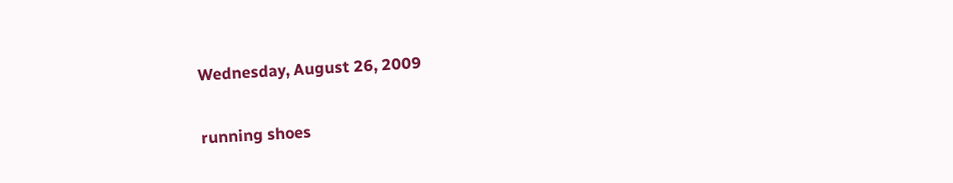Wednesday, August 26, 2009

running shoes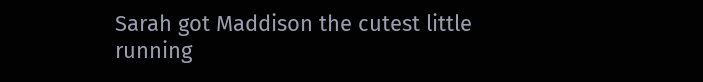Sarah got Maddison the cutest little running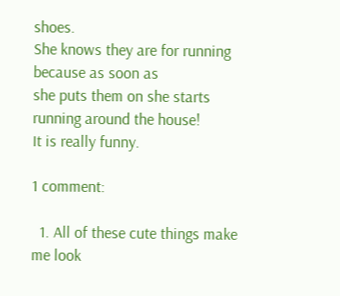shoes.
She knows they are for running because as soon as
she puts them on she starts running around the house!
It is really funny.

1 comment:

  1. All of these cute things make me look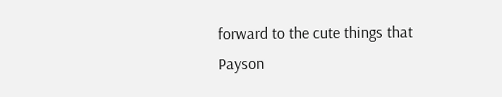forward to the cute things that Payson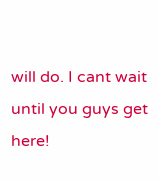will do. I cant wait until you guys get here!